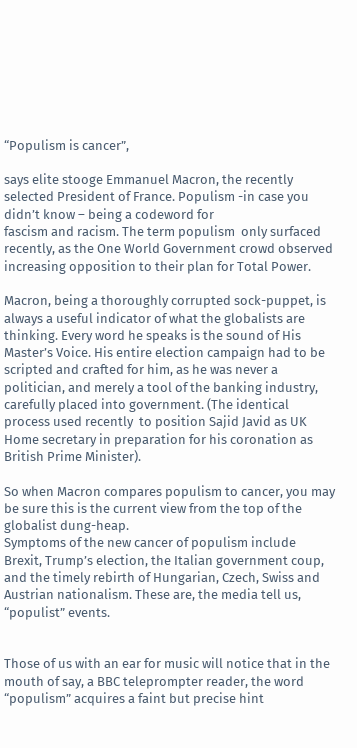“Populism is cancer”,

says elite stooge Emmanuel Macron, the recently selected President of France. Populism -in case you didn’t know – being a codeword for
fascism and racism. The term populism  only surfaced recently, as the One World Government crowd observed increasing opposition to their plan for Total Power.

Macron, being a thoroughly corrupted sock-puppet, is always a useful indicator of what the globalists are thinking. Every word he speaks is the sound of His Master’s Voice. His entire election campaign had to be scripted and crafted for him, as he was never a politician, and merely a tool of the banking industry, carefully placed into government. (The identical process used recently  to position Sajid Javid as UK Home secretary in preparation for his coronation as British Prime Minister).

So when Macron compares populism to cancer, you may be sure this is the current view from the top of the globalist dung-heap.
Symptoms of the new cancer of populism include Brexit, Trump’s election, the Italian government coup, and the timely rebirth of Hungarian, Czech, Swiss and Austrian nationalism. These are, the media tell us, “populist” events.


Those of us with an ear for music will notice that in the mouth of say, a BBC teleprompter reader, the word “populism” acquires a faint but precise hint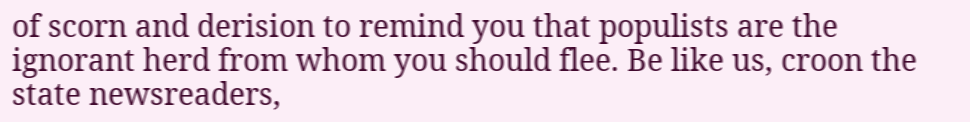of scorn and derision to remind you that populists are the ignorant herd from whom you should flee. Be like us, croon the state newsreaders,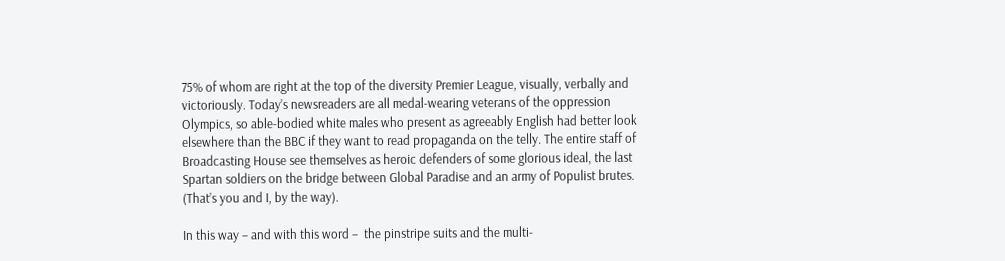75% of whom are right at the top of the diversity Premier League, visually, verbally and victoriously. Today’s newsreaders are all medal-wearing veterans of the oppression Olympics, so able-bodied white males who present as agreeably English had better look elsewhere than the BBC if they want to read propaganda on the telly. The entire staff of Broadcasting House see themselves as heroic defenders of some glorious ideal, the last Spartan soldiers on the bridge between Global Paradise and an army of Populist brutes. (That’s you and I, by the way).

In this way – and with this word –  the pinstripe suits and the multi-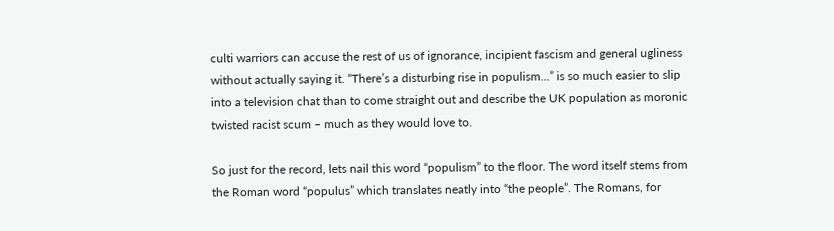culti warriors can accuse the rest of us of ignorance, incipient fascism and general ugliness without actually saying it. “There’s a disturbing rise in populism...” is so much easier to slip into a television chat than to come straight out and describe the UK population as moronic twisted racist scum – much as they would love to.

So just for the record, lets nail this word “populism” to the floor. The word itself stems from the Roman word “populus” which translates neatly into “the people”. The Romans, for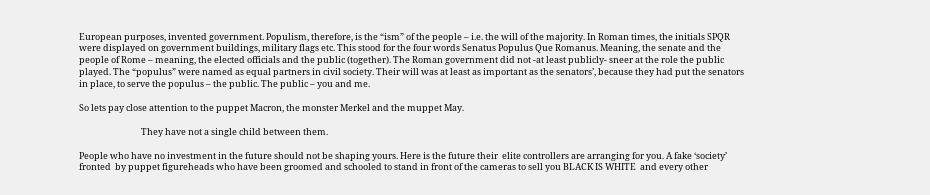European purposes, invented government. Populism, therefore, is the “ism” of the people – i.e. the will of the majority. In Roman times, the initials SPQR were displayed on government buildings, military flags etc. This stood for the four words Senatus Populus Que Romanus. Meaning, the senate and the people of Rome – meaning, the elected officials and the public (together). The Roman government did not -at least publicly- sneer at the role the public played. The “populus” were named as equal partners in civil society. Their will was at least as important as the senators’, because they had put the senators in place, to serve the populus – the public. The public – you and me.

So lets pay close attention to the puppet Macron, the monster Merkel and the muppet May.

                               They have not a single child between them.

People who have no investment in the future should not be shaping yours. Here is the future their  elite controllers are arranging for you. A fake ‘society’ fronted  by puppet figureheads who have been groomed and schooled to stand in front of the cameras to sell you BLACK IS WHITE  and every other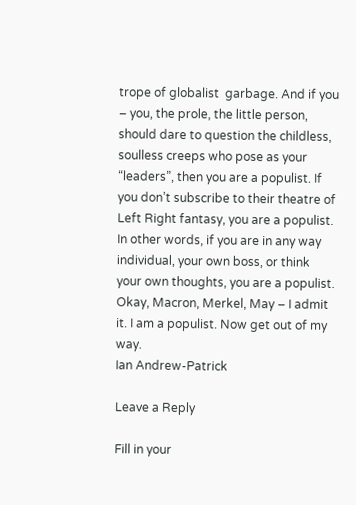trope of globalist  garbage. And if you – you, the prole, the little person, should dare to question the childless, soulless creeps who pose as your “leaders”, then you are a populist. If you don’t subscribe to their theatre of Left Right fantasy, you are a populist. In other words, if you are in any way individual, your own boss, or think your own thoughts, you are a populist. Okay, Macron, Merkel, May – I admit it. I am a populist. Now get out of my way.
Ian Andrew-Patrick

Leave a Reply

Fill in your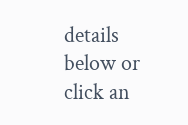details below or click an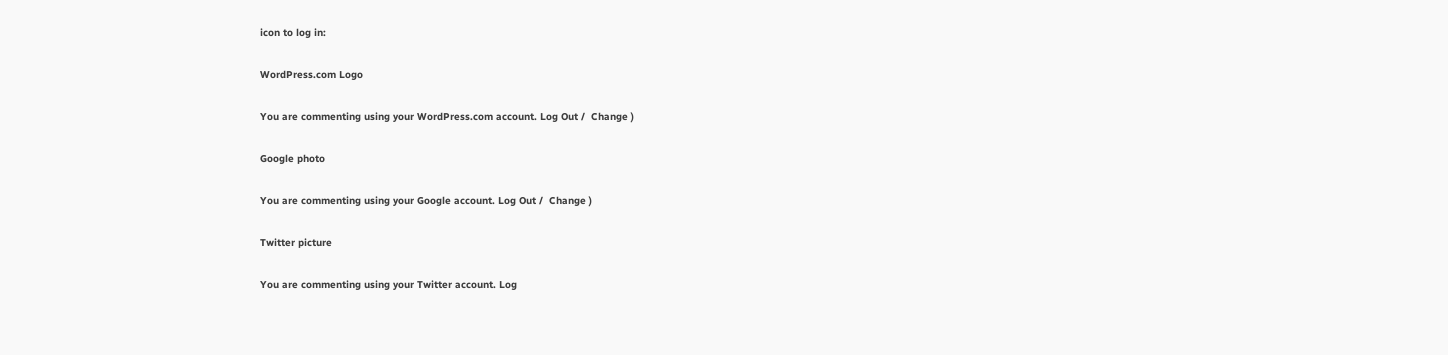icon to log in:

WordPress.com Logo

You are commenting using your WordPress.com account. Log Out /  Change )

Google photo

You are commenting using your Google account. Log Out /  Change )

Twitter picture

You are commenting using your Twitter account. Log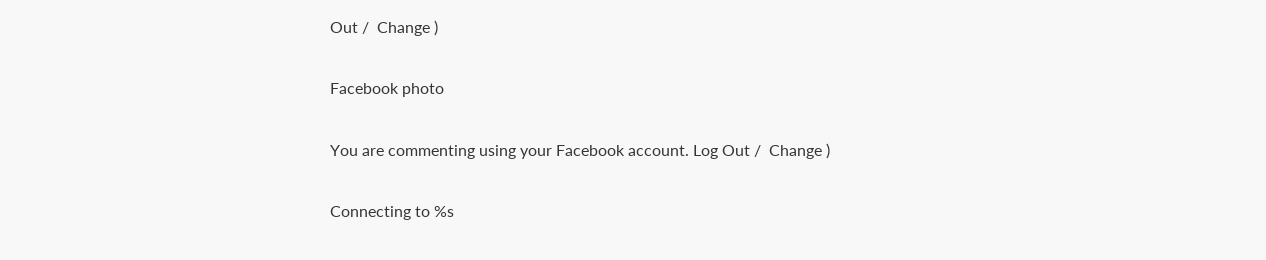Out /  Change )

Facebook photo

You are commenting using your Facebook account. Log Out /  Change )

Connecting to %s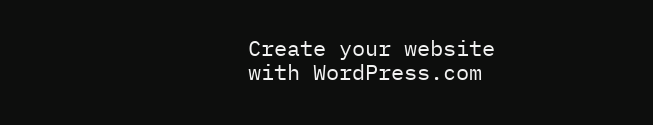Create your website with WordPress.com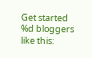Get started
%d bloggers like this: